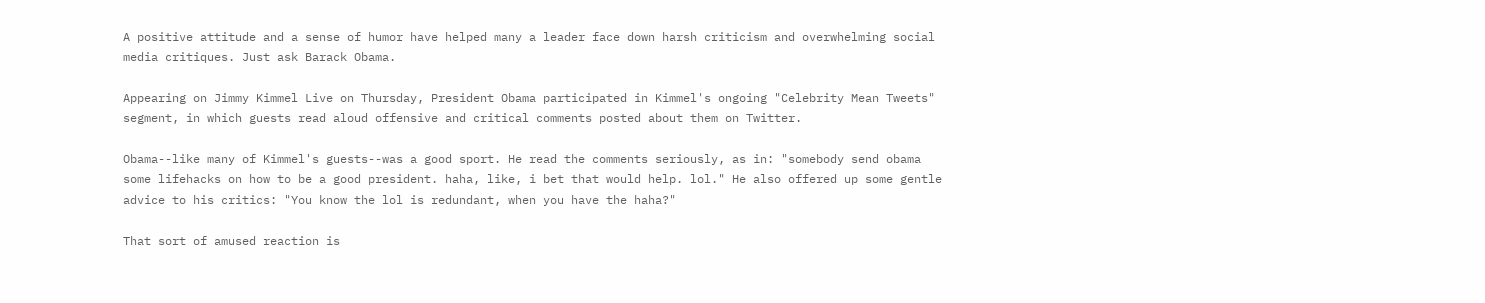A positive attitude and a sense of humor have helped many a leader face down harsh criticism and overwhelming social media critiques. Just ask Barack Obama.

Appearing on Jimmy Kimmel Live on Thursday, President Obama participated in Kimmel's ongoing "Celebrity Mean Tweets" segment, in which guests read aloud offensive and critical comments posted about them on Twitter.

Obama--like many of Kimmel's guests--was a good sport. He read the comments seriously, as in: "somebody send obama some lifehacks on how to be a good president. haha, like, i bet that would help. lol." He also offered up some gentle advice to his critics: "You know the lol is redundant, when you have the haha?"

That sort of amused reaction is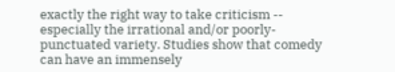exactly the right way to take criticism -- especially the irrational and/or poorly-punctuated variety. Studies show that comedy can have an immensely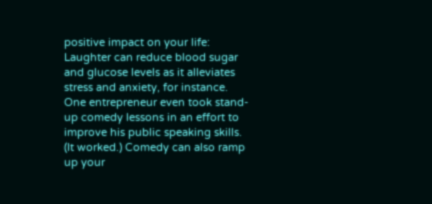positive impact on your life: Laughter can reduce blood sugar and glucose levels as it alleviates stress and anxiety, for instance. One entrepreneur even took stand-up comedy lessons in an effort to improve his public speaking skills. (It worked.) Comedy can also ramp up your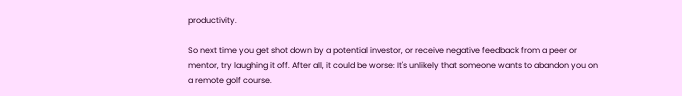productivity.

So next time you get shot down by a potential investor, or receive negative feedback from a peer or mentor, try laughing it off. After all, it could be worse: It's unlikely that someone wants to abandon you on a remote golf course.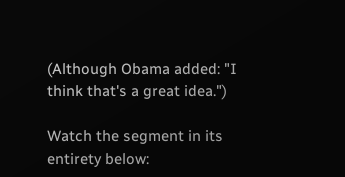(Although Obama added: "I think that's a great idea.")

Watch the segment in its entirety below: